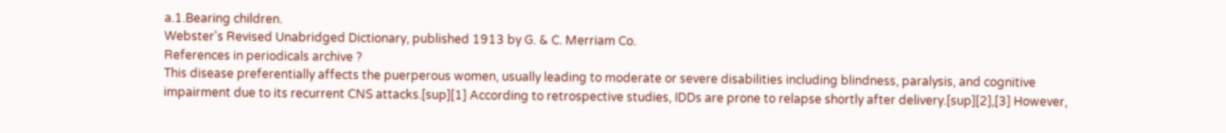a.1.Bearing children.
Webster's Revised Unabridged Dictionary, published 1913 by G. & C. Merriam Co.
References in periodicals archive ?
This disease preferentially affects the puerperous women, usually leading to moderate or severe disabilities including blindness, paralysis, and cognitive impairment due to its recurrent CNS attacks.[sup][1] According to retrospective studies, IDDs are prone to relapse shortly after delivery.[sup][2],[3] However,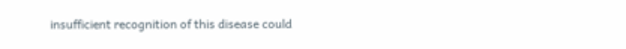insufficient recognition of this disease could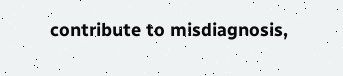contribute to misdiagnosis,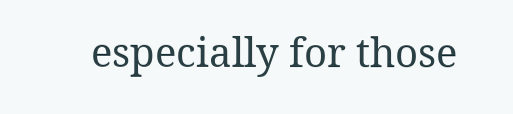especially for those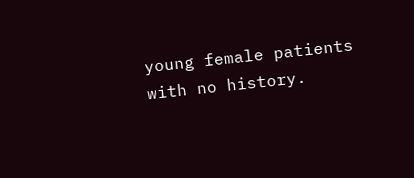young female patients with no history.